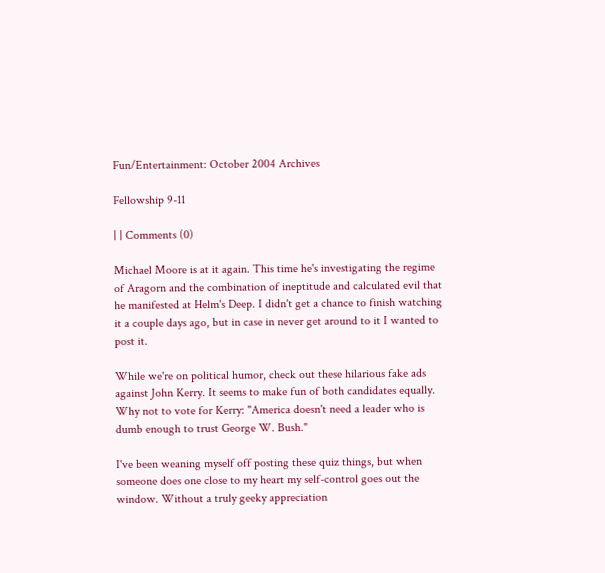Fun/Entertainment: October 2004 Archives

Fellowship 9-11

| | Comments (0)

Michael Moore is at it again. This time he's investigating the regime of Aragorn and the combination of ineptitude and calculated evil that he manifested at Helm's Deep. I didn't get a chance to finish watching it a couple days ago, but in case in never get around to it I wanted to post it.

While we're on political humor, check out these hilarious fake ads against John Kerry. It seems to make fun of both candidates equally. Why not to vote for Kerry: "America doesn't need a leader who is dumb enough to trust George W. Bush."

I've been weaning myself off posting these quiz things, but when someone does one close to my heart my self-control goes out the window. Without a truly geeky appreciation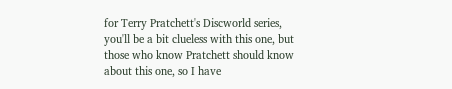for Terry Pratchett's Discworld series, you'll be a bit clueless with this one, but those who know Pratchett should know about this one, so I have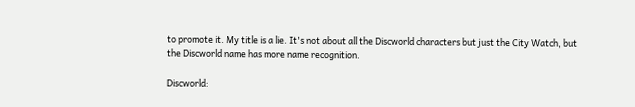to promote it. My title is a lie. It's not about all the Discworld characters but just the City Watch, but the Discworld name has more name recognition.

Discworld: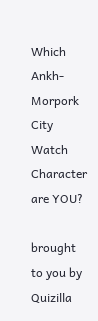Which Ankh-Morpork City Watch Character are YOU?

brought to you by Quizilla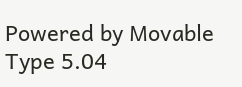Powered by Movable Type 5.04